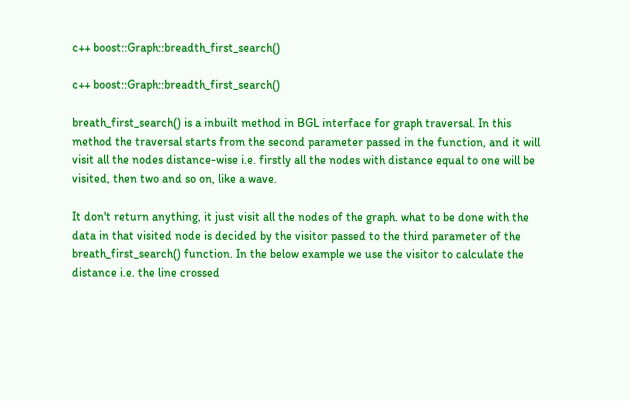c++ boost::Graph::breadth_first_search()

c++ boost::Graph::breadth_first_search()

breath_first_search() is a inbuilt method in BGL interface for graph traversal. In this method the traversal starts from the second parameter passed in the function, and it will visit all the nodes distance-wise i.e. firstly all the nodes with distance equal to one will be visited, then two and so on, like a wave.

It don't return anything, it just visit all the nodes of the graph. what to be done with the data in that visited node is decided by the visitor passed to the third parameter of the breath_first_search() function. In the below example we use the visitor to calculate the distance i.e. the line crossed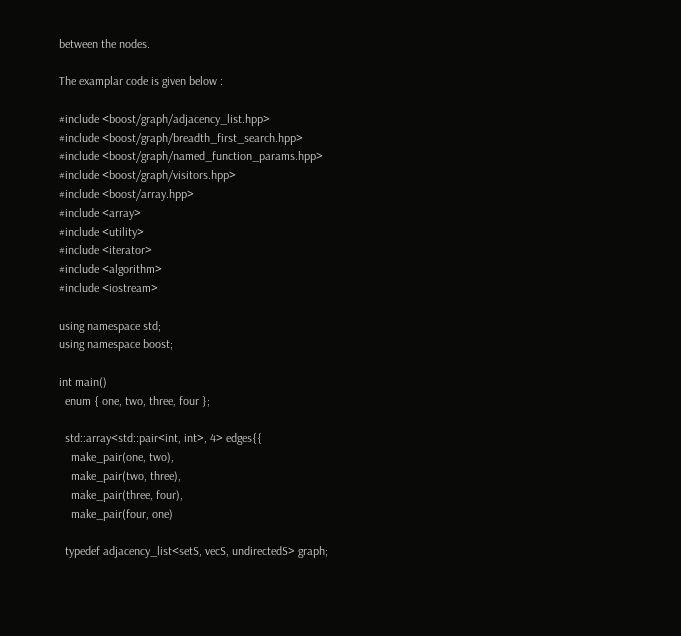between the nodes.

The examplar code is given below :

#include <boost/graph/adjacency_list.hpp>
#include <boost/graph/breadth_first_search.hpp>
#include <boost/graph/named_function_params.hpp>
#include <boost/graph/visitors.hpp>
#include <boost/array.hpp>
#include <array>
#include <utility>
#include <iterator>
#include <algorithm>
#include <iostream>

using namespace std;
using namespace boost;

int main()
  enum { one, two, three, four };

  std::array<std::pair<int, int>, 4> edges{{
    make_pair(one, two),
    make_pair(two, three),
    make_pair(three, four),
    make_pair(four, one)

  typedef adjacency_list<setS, vecS, undirectedS> graph;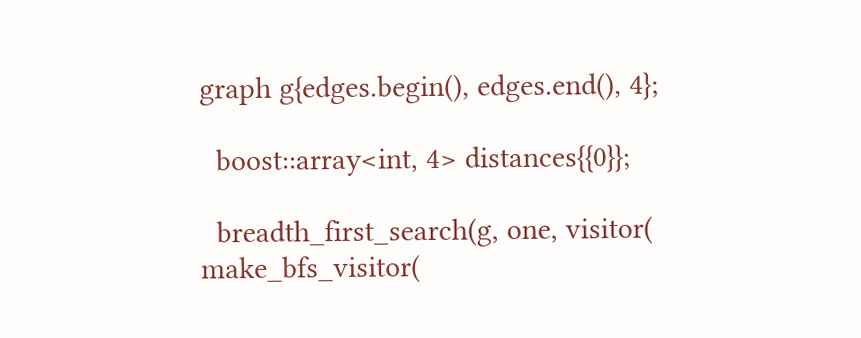graph g{edges.begin(), edges.end(), 4};

  boost::array<int, 4> distances{{0}};

  breadth_first_search(g, one, visitor( make_bfs_visitor(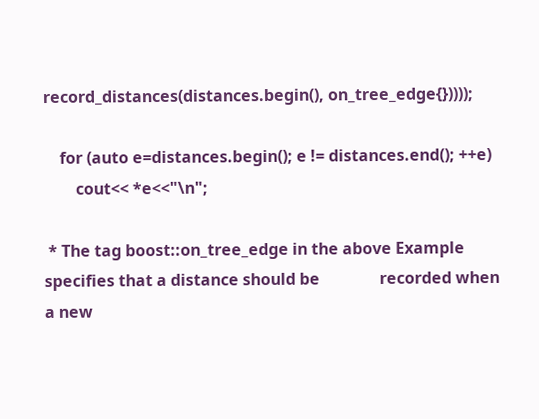record_distances(distances.begin(), on_tree_edge{}))));

    for (auto e=distances.begin(); e != distances.end(); ++e)
        cout<< *e<<"\n";

 * The tag boost::on_tree_edge in the above Example specifies that a distance should be               recorded when a new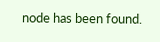node has been found.